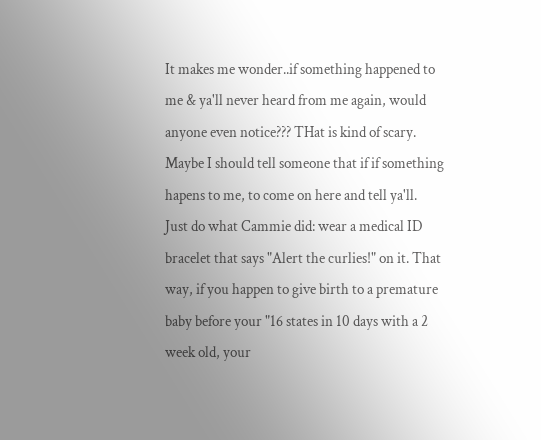It makes me wonder..if something happened to me & ya'll never heard from me again, would anyone even notice??? THat is kind of scary. Maybe I should tell someone that if if something hapens to me, to come on here and tell ya'll.
Just do what Cammie did: wear a medical ID bracelet that says "Alert the curlies!" on it. That way, if you happen to give birth to a premature baby before your "16 states in 10 days with a 2 week old, your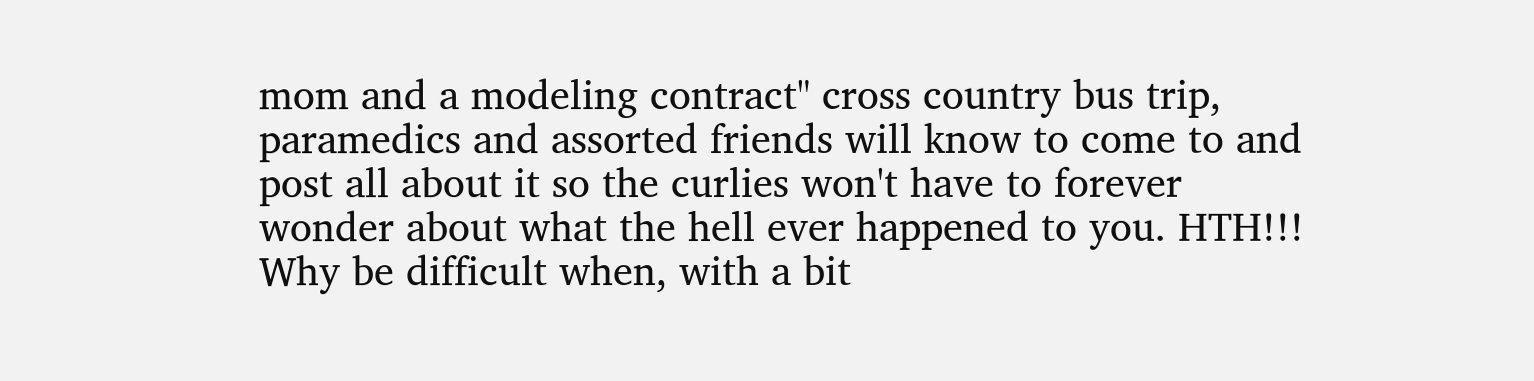mom and a modeling contract" cross country bus trip, paramedics and assorted friends will know to come to and post all about it so the curlies won't have to forever wonder about what the hell ever happened to you. HTH!!!
Why be difficult when, with a bit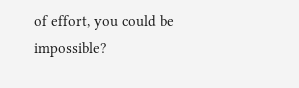of effort, you could be impossible?